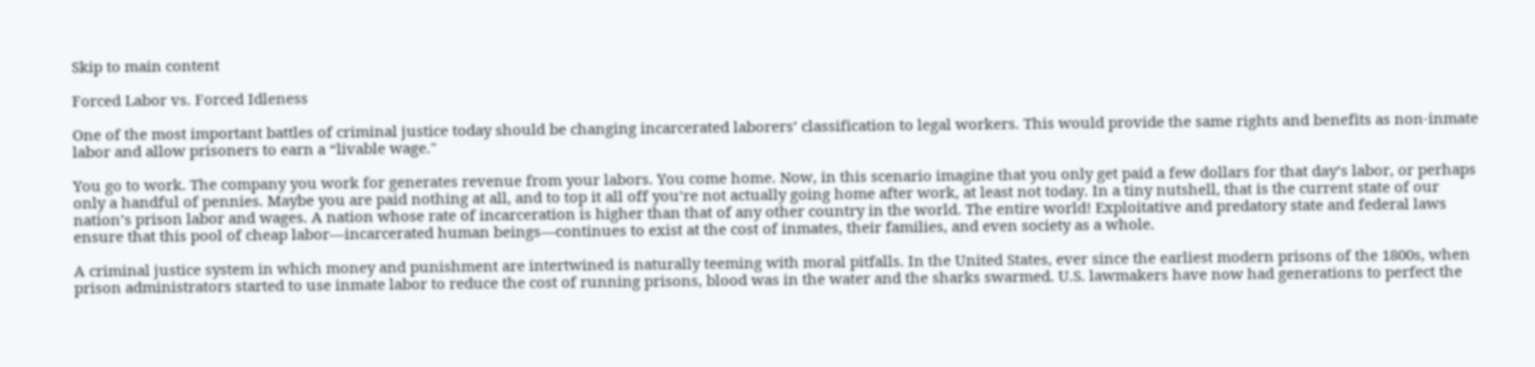Skip to main content

Forced Labor vs. Forced Idleness

One of the most important battles of criminal justice today should be changing incarcerated laborers’ classification to legal workers. This would provide the same rights and benefits as non-inmate labor and allow prisoners to earn a “livable wage."

You go to work. The company you work for generates revenue from your labors. You come home. Now, in this scenario imagine that you only get paid a few dollars for that day’s labor, or perhaps only a handful of pennies. Maybe you are paid nothing at all, and to top it all off you’re not actually going home after work, at least not today. In a tiny nutshell, that is the current state of our nation’s prison labor and wages. A nation whose rate of incarceration is higher than that of any other country in the world. The entire world! Exploitative and predatory state and federal laws ensure that this pool of cheap labor—incarcerated human beings—continues to exist at the cost of inmates, their families, and even society as a whole.

A criminal justice system in which money and punishment are intertwined is naturally teeming with moral pitfalls. In the United States, ever since the earliest modern prisons of the 1800s, when prison administrators started to use inmate labor to reduce the cost of running prisons, blood was in the water and the sharks swarmed. U.S. lawmakers have now had generations to perfect the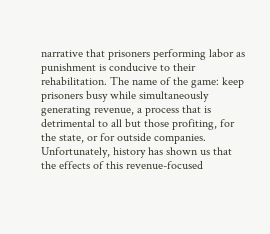narrative that prisoners performing labor as punishment is conducive to their rehabilitation. The name of the game: keep prisoners busy while simultaneously generating revenue, a process that is detrimental to all but those profiting, for the state, or for outside companies. Unfortunately, history has shown us that the effects of this revenue-focused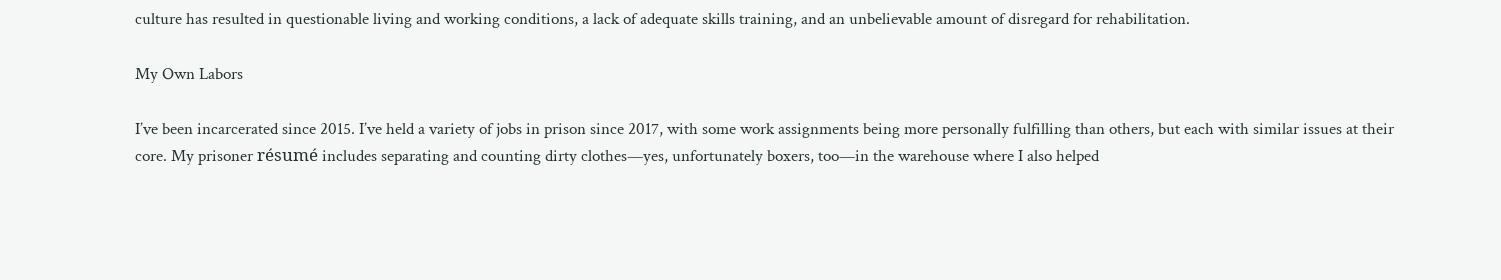culture has resulted in questionable living and working conditions, a lack of adequate skills training, and an unbelievable amount of disregard for rehabilitation.

My Own Labors

I’ve been incarcerated since 2015. I’ve held a variety of jobs in prison since 2017, with some work assignments being more personally fulfilling than others, but each with similar issues at their core. My prisoner résumé includes separating and counting dirty clothes—yes, unfortunately boxers, too—in the warehouse where I also helped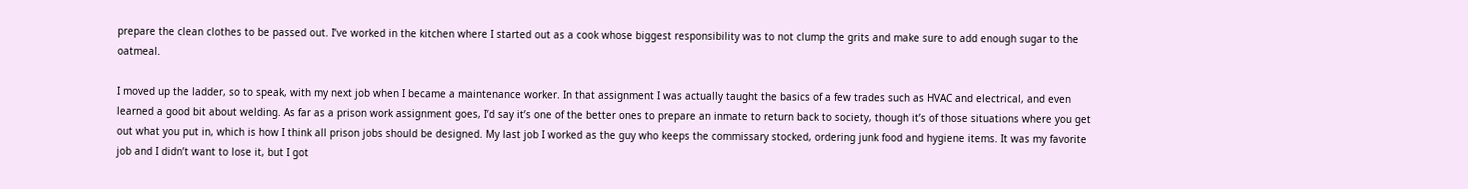prepare the clean clothes to be passed out. I’ve worked in the kitchen where I started out as a cook whose biggest responsibility was to not clump the grits and make sure to add enough sugar to the oatmeal.

I moved up the ladder, so to speak, with my next job when I became a maintenance worker. In that assignment I was actually taught the basics of a few trades such as HVAC and electrical, and even learned a good bit about welding. As far as a prison work assignment goes, I’d say it’s one of the better ones to prepare an inmate to return back to society, though it’s of those situations where you get out what you put in, which is how I think all prison jobs should be designed. My last job I worked as the guy who keeps the commissary stocked, ordering junk food and hygiene items. It was my favorite job and I didn’t want to lose it, but I got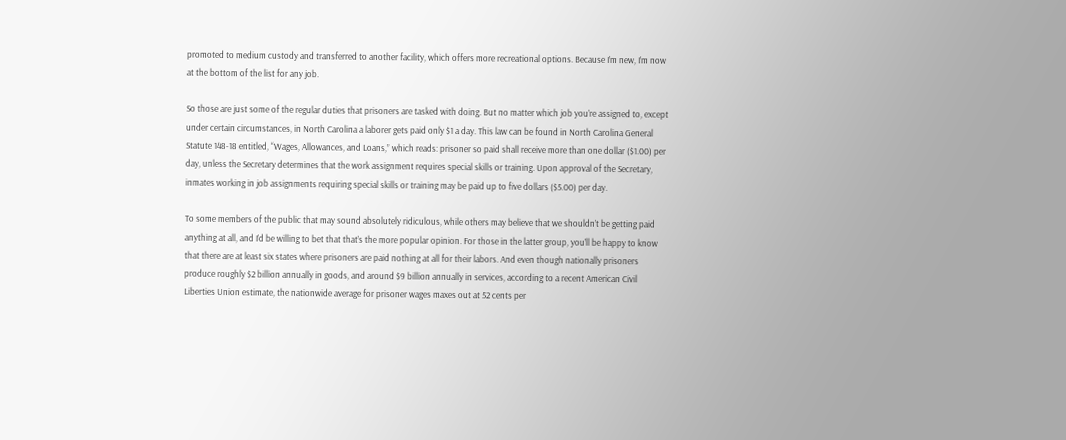promoted to medium custody and transferred to another facility, which offers more recreational options. Because I’m new, I’m now at the bottom of the list for any job.

So those are just some of the regular duties that prisoners are tasked with doing. But no matter which job you’re assigned to, except under certain circumstances, in North Carolina a laborer gets paid only $1 a day. This law can be found in North Carolina General Statute 148-18 entitled, “Wages, Allowances, and Loans,” which reads: prisoner so paid shall receive more than one dollar ($1.00) per day, unless the Secretary determines that the work assignment requires special skills or training. Upon approval of the Secretary, inmates working in job assignments requiring special skills or training may be paid up to five dollars ($5.00) per day.

To some members of the public that may sound absolutely ridiculous, while others may believe that we shouldn’t be getting paid anything at all, and I’d be willing to bet that that’s the more popular opinion. For those in the latter group, you’ll be happy to know that there are at least six states where prisoners are paid nothing at all for their labors. And even though nationally prisoners produce roughly $2 billion annually in goods, and around $9 billion annually in services, according to a recent American Civil Liberties Union estimate, the nationwide average for prisoner wages maxes out at 52 cents per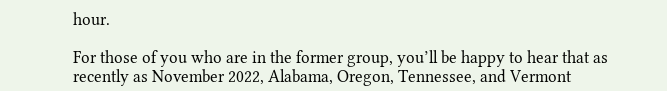hour.

For those of you who are in the former group, you’ll be happy to hear that as recently as November 2022, Alabama, Oregon, Tennessee, and Vermont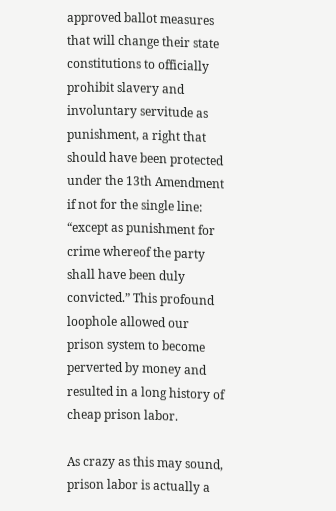approved ballot measures that will change their state constitutions to officially prohibit slavery and involuntary servitude as punishment, a right that should have been protected under the 13th Amendment if not for the single line: “except as punishment for crime whereof the party shall have been duly convicted.” This profound loophole allowed our prison system to become perverted by money and resulted in a long history of cheap prison labor.

As crazy as this may sound, prison labor is actually a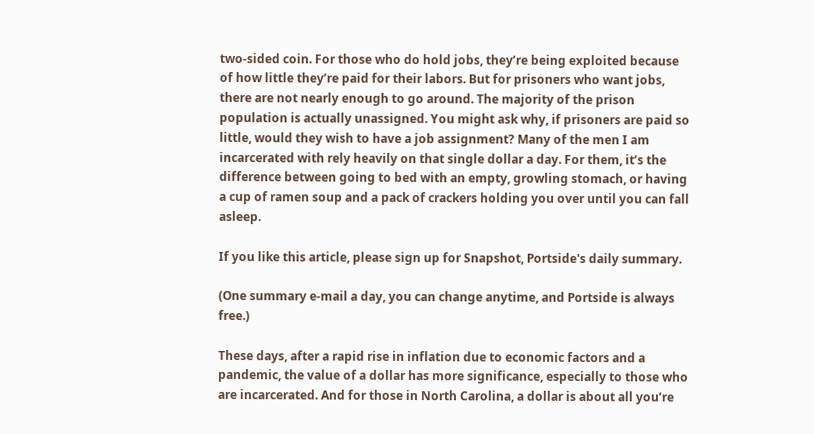two-sided coin. For those who do hold jobs, they’re being exploited because of how little they’re paid for their labors. But for prisoners who want jobs, there are not nearly enough to go around. The majority of the prison population is actually unassigned. You might ask why, if prisoners are paid so little, would they wish to have a job assignment? Many of the men I am incarcerated with rely heavily on that single dollar a day. For them, it’s the difference between going to bed with an empty, growling stomach, or having a cup of ramen soup and a pack of crackers holding you over until you can fall asleep.

If you like this article, please sign up for Snapshot, Portside's daily summary.

(One summary e-mail a day, you can change anytime, and Portside is always free.)

These days, after a rapid rise in inflation due to economic factors and a pandemic, the value of a dollar has more significance, especially to those who are incarcerated. And for those in North Carolina, a dollar is about all you’re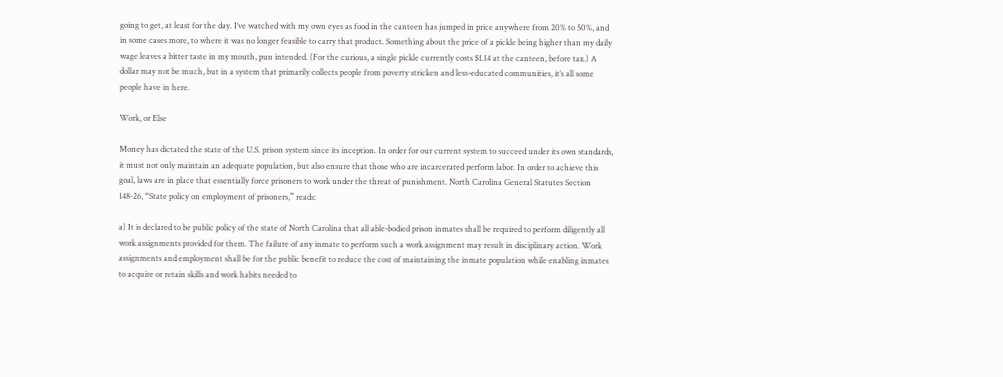going to get, at least for the day. I’ve watched with my own eyes as food in the canteen has jumped in price anywhere from 20% to 50%, and in some cases more, to where it was no longer feasible to carry that product. Something about the price of a pickle being higher than my daily wage leaves a bitter taste in my mouth, pun intended. (For the curious, a single pickle currently costs $1.14 at the canteen, before tax.) A dollar may not be much, but in a system that primarily collects people from poverty stricken and less-educated communities, it’s all some people have in here.

Work, or Else

Money has dictated the state of the U.S. prison system since its inception. In order for our current system to succeed under its own standards, it must not only maintain an adequate population, but also ensure that those who are incarcerated perform labor. In order to achieve this goal, laws are in place that essentially force prisoners to work under the threat of punishment. North Carolina General Statutes Section 148-26, “State policy on employment of prisoners,” reads:

a) It is declared to be public policy of the state of North Carolina that all able-bodied prison inmates shall be required to perform diligently all work assignments provided for them. The failure of any inmate to perform such a work assignment may result in disciplinary action. Work assignments and employment shall be for the public benefit to reduce the cost of maintaining the inmate population while enabling inmates to acquire or retain skills and work habits needed to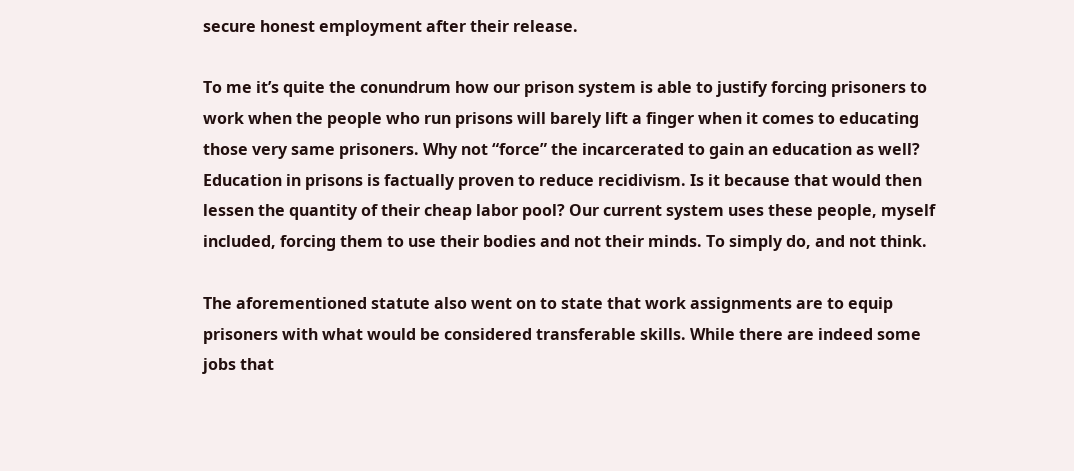secure honest employment after their release.

To me it’s quite the conundrum how our prison system is able to justify forcing prisoners to work when the people who run prisons will barely lift a finger when it comes to educating those very same prisoners. Why not “force” the incarcerated to gain an education as well? Education in prisons is factually proven to reduce recidivism. Is it because that would then lessen the quantity of their cheap labor pool? Our current system uses these people, myself included, forcing them to use their bodies and not their minds. To simply do, and not think.

The aforementioned statute also went on to state that work assignments are to equip prisoners with what would be considered transferable skills. While there are indeed some jobs that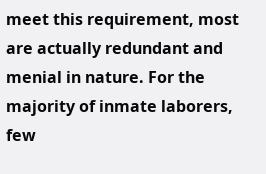meet this requirement, most are actually redundant and menial in nature. For the majority of inmate laborers, few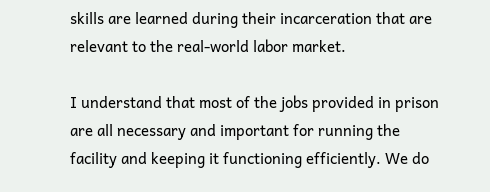skills are learned during their incarceration that are relevant to the real-world labor market.

I understand that most of the jobs provided in prison are all necessary and important for running the facility and keeping it functioning efficiently. We do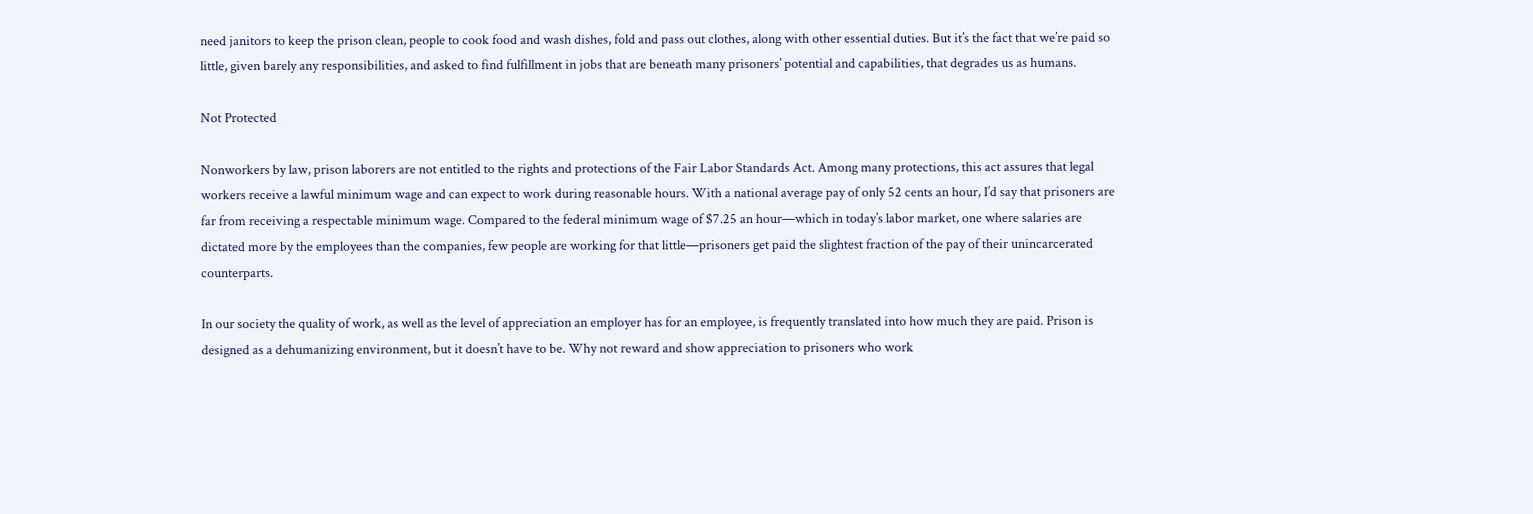need janitors to keep the prison clean, people to cook food and wash dishes, fold and pass out clothes, along with other essential duties. But it’s the fact that we’re paid so little, given barely any responsibilities, and asked to find fulfillment in jobs that are beneath many prisoners’ potential and capabilities, that degrades us as humans.

Not Protected

Nonworkers by law, prison laborers are not entitled to the rights and protections of the Fair Labor Standards Act. Among many protections, this act assures that legal workers receive a lawful minimum wage and can expect to work during reasonable hours. With a national average pay of only 52 cents an hour, I’d say that prisoners are far from receiving a respectable minimum wage. Compared to the federal minimum wage of $7.25 an hour—which in today’s labor market, one where salaries are dictated more by the employees than the companies, few people are working for that little—prisoners get paid the slightest fraction of the pay of their unincarcerated counterparts.

In our society the quality of work, as well as the level of appreciation an employer has for an employee, is frequently translated into how much they are paid. Prison is designed as a dehumanizing environment, but it doesn’t have to be. Why not reward and show appreciation to prisoners who work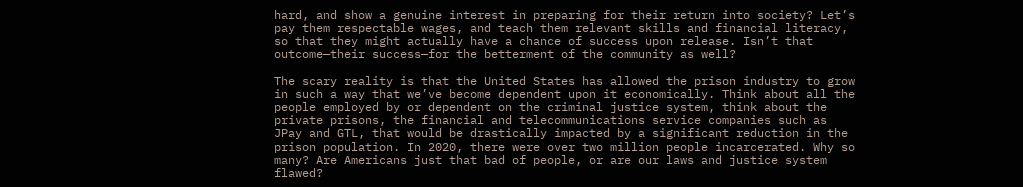hard, and show a genuine interest in preparing for their return into society? Let’s pay them respectable wages, and teach them relevant skills and financial literacy, so that they might actually have a chance of success upon release. Isn’t that outcome—their success—for the betterment of the community as well?

The scary reality is that the United States has allowed the prison industry to grow in such a way that we’ve become dependent upon it economically. Think about all the people employed by or dependent on the criminal justice system, think about the private prisons, the financial and telecommunications service companies such as JPay and GTL, that would be drastically impacted by a significant reduction in the prison population. In 2020, there were over two million people incarcerated. Why so many? Are Americans just that bad of people, or are our laws and justice system flawed?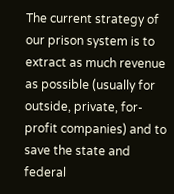The current strategy of our prison system is to extract as much revenue as possible (usually for outside, private, for-profit companies) and to save the state and federal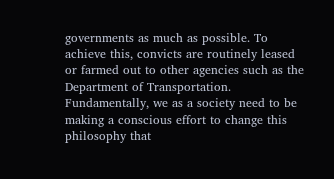governments as much as possible. To achieve this, convicts are routinely leased or farmed out to other agencies such as the Department of Transportation. Fundamentally, we as a society need to be making a conscious effort to change this philosophy that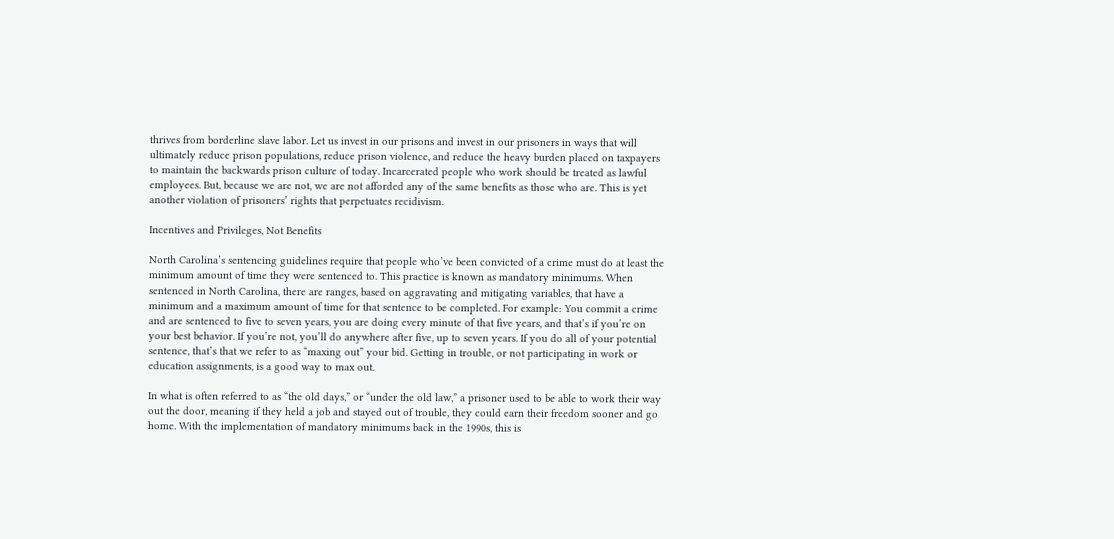thrives from borderline slave labor. Let us invest in our prisons and invest in our prisoners in ways that will ultimately reduce prison populations, reduce prison violence, and reduce the heavy burden placed on taxpayers to maintain the backwards prison culture of today. Incarcerated people who work should be treated as lawful employees. But, because we are not, we are not afforded any of the same benefits as those who are. This is yet another violation of prisoners’ rights that perpetuates recidivism.

Incentives and Privileges, Not Benefits

North Carolina’s sentencing guidelines require that people who’ve been convicted of a crime must do at least the minimum amount of time they were sentenced to. This practice is known as mandatory minimums. When sentenced in North Carolina, there are ranges, based on aggravating and mitigating variables, that have a minimum and a maximum amount of time for that sentence to be completed. For example: You commit a crime and are sentenced to five to seven years, you are doing every minute of that five years, and that’s if you’re on your best behavior. If you’re not, you’ll do anywhere after five, up to seven years. If you do all of your potential sentence, that’s that we refer to as “maxing out” your bid. Getting in trouble, or not participating in work or education assignments, is a good way to max out.

In what is often referred to as “the old days,” or “under the old law,” a prisoner used to be able to work their way out the door, meaning if they held a job and stayed out of trouble, they could earn their freedom sooner and go home. With the implementation of mandatory minimums back in the 1990s, this is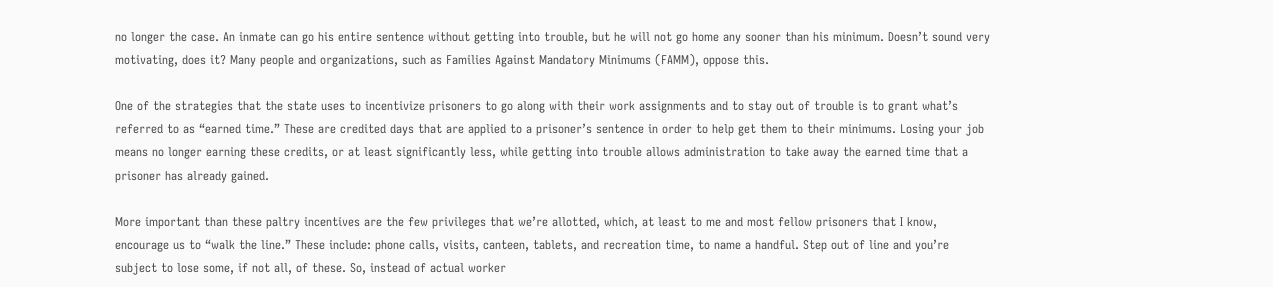no longer the case. An inmate can go his entire sentence without getting into trouble, but he will not go home any sooner than his minimum. Doesn’t sound very motivating, does it? Many people and organizations, such as Families Against Mandatory Minimums (FAMM), oppose this.

One of the strategies that the state uses to incentivize prisoners to go along with their work assignments and to stay out of trouble is to grant what’s referred to as “earned time.” These are credited days that are applied to a prisoner’s sentence in order to help get them to their minimums. Losing your job means no longer earning these credits, or at least significantly less, while getting into trouble allows administration to take away the earned time that a prisoner has already gained.

More important than these paltry incentives are the few privileges that we’re allotted, which, at least to me and most fellow prisoners that I know, encourage us to “walk the line.” These include: phone calls, visits, canteen, tablets, and recreation time, to name a handful. Step out of line and you’re subject to lose some, if not all, of these. So, instead of actual worker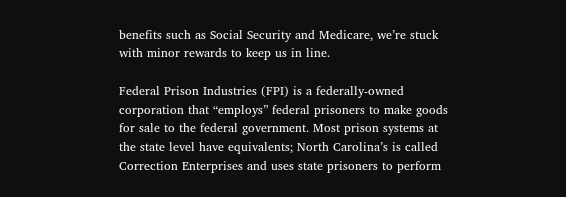benefits such as Social Security and Medicare, we’re stuck with minor rewards to keep us in line.

Federal Prison Industries (FPI) is a federally-owned corporation that “employs” federal prisoners to make goods for sale to the federal government. Most prison systems at the state level have equivalents; North Carolina’s is called Correction Enterprises and uses state prisoners to perform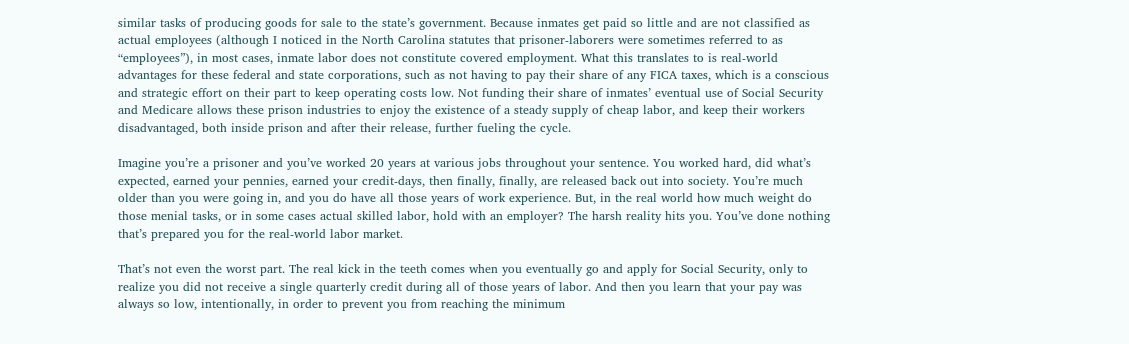similar tasks of producing goods for sale to the state’s government. Because inmates get paid so little and are not classified as actual employees (although I noticed in the North Carolina statutes that prisoner-laborers were sometimes referred to as “employees”), in most cases, inmate labor does not constitute covered employment. What this translates to is real-world advantages for these federal and state corporations, such as not having to pay their share of any FICA taxes, which is a conscious and strategic effort on their part to keep operating costs low. Not funding their share of inmates’ eventual use of Social Security and Medicare allows these prison industries to enjoy the existence of a steady supply of cheap labor, and keep their workers disadvantaged, both inside prison and after their release, further fueling the cycle.

Imagine you’re a prisoner and you’ve worked 20 years at various jobs throughout your sentence. You worked hard, did what’s expected, earned your pennies, earned your credit-days, then finally, finally, are released back out into society. You’re much older than you were going in, and you do have all those years of work experience. But, in the real world how much weight do those menial tasks, or in some cases actual skilled labor, hold with an employer? The harsh reality hits you. You’ve done nothing that’s prepared you for the real-world labor market.

That’s not even the worst part. The real kick in the teeth comes when you eventually go and apply for Social Security, only to realize you did not receive a single quarterly credit during all of those years of labor. And then you learn that your pay was always so low, intentionally, in order to prevent you from reaching the minimum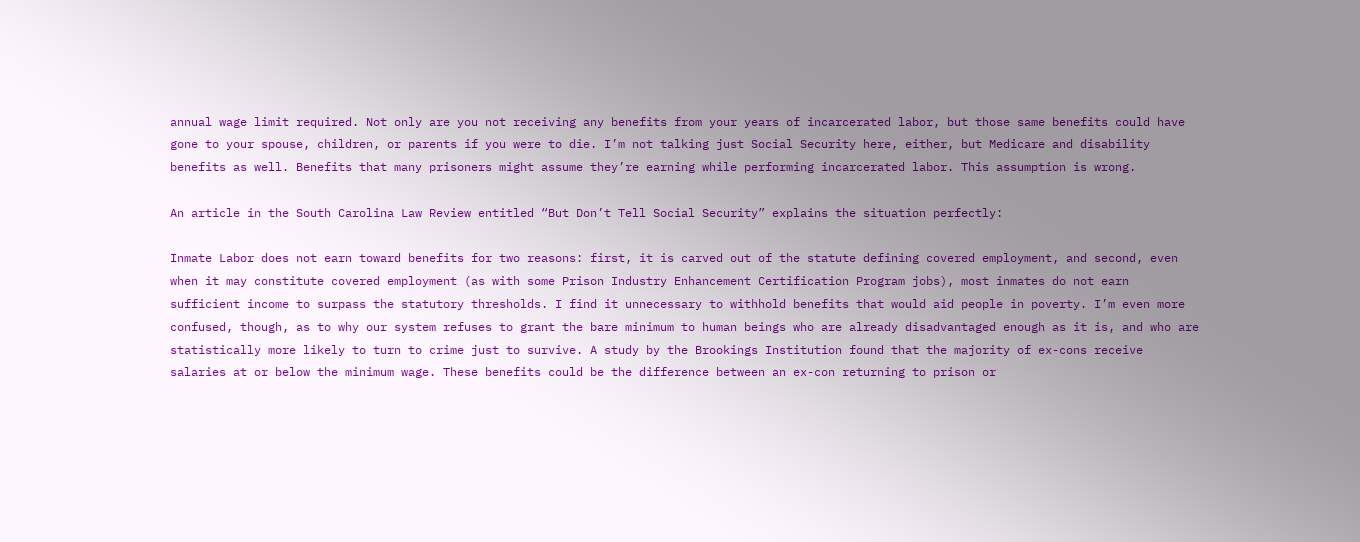annual wage limit required. Not only are you not receiving any benefits from your years of incarcerated labor, but those same benefits could have gone to your spouse, children, or parents if you were to die. I’m not talking just Social Security here, either, but Medicare and disability benefits as well. Benefits that many prisoners might assume they’re earning while performing incarcerated labor. This assumption is wrong.

An article in the South Carolina Law Review entitled “But Don’t Tell Social Security” explains the situation perfectly:

Inmate Labor does not earn toward benefits for two reasons: first, it is carved out of the statute defining covered employment, and second, even when it may constitute covered employment (as with some Prison Industry Enhancement Certification Program jobs), most inmates do not earn sufficient income to surpass the statutory thresholds. I find it unnecessary to withhold benefits that would aid people in poverty. I’m even more confused, though, as to why our system refuses to grant the bare minimum to human beings who are already disadvantaged enough as it is, and who are statistically more likely to turn to crime just to survive. A study by the Brookings Institution found that the majority of ex-cons receive salaries at or below the minimum wage. These benefits could be the difference between an ex-con returning to prison or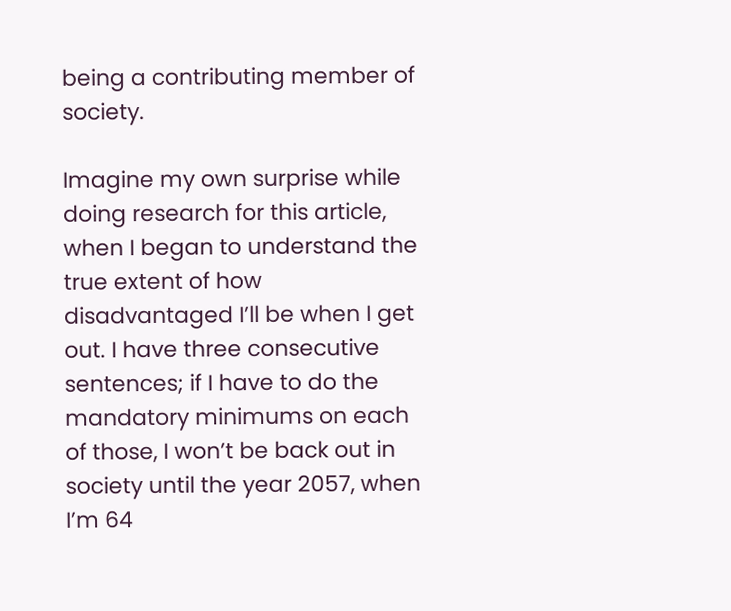being a contributing member of society.

Imagine my own surprise while doing research for this article, when I began to understand the true extent of how disadvantaged I’ll be when I get out. I have three consecutive sentences; if I have to do the mandatory minimums on each of those, I won’t be back out in society until the year 2057, when I’m 64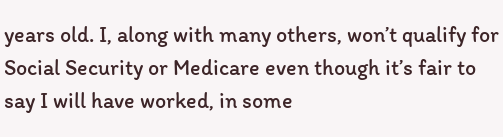years old. I, along with many others, won’t qualify for Social Security or Medicare even though it’s fair to say I will have worked, in some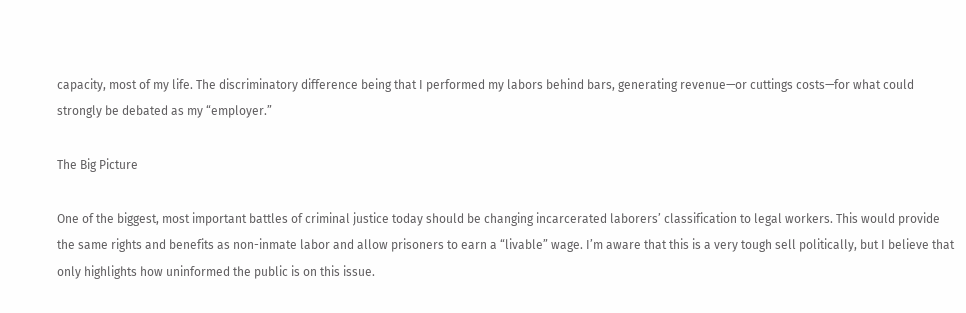capacity, most of my life. The discriminatory difference being that I performed my labors behind bars, generating revenue—or cuttings costs—for what could strongly be debated as my “employer.”

The Big Picture

One of the biggest, most important battles of criminal justice today should be changing incarcerated laborers’ classification to legal workers. This would provide the same rights and benefits as non-inmate labor and allow prisoners to earn a “livable” wage. I’m aware that this is a very tough sell politically, but I believe that only highlights how uninformed the public is on this issue.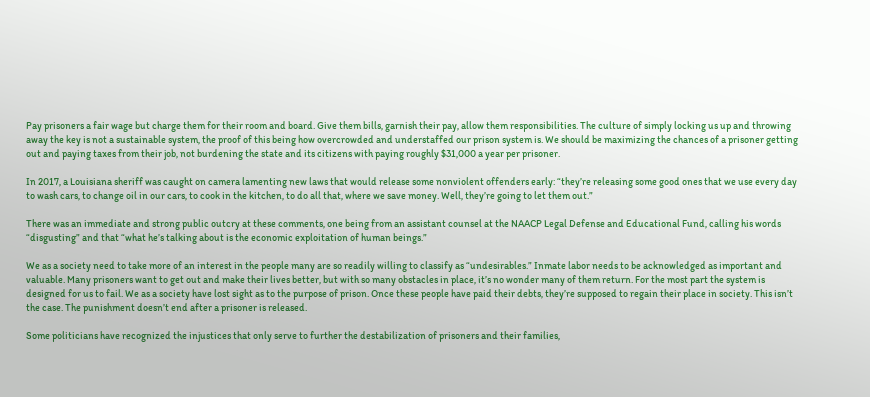Pay prisoners a fair wage but charge them for their room and board. Give them bills, garnish their pay, allow them responsibilities. The culture of simply locking us up and throwing away the key is not a sustainable system, the proof of this being how overcrowded and understaffed our prison system is. We should be maximizing the chances of a prisoner getting out and paying taxes from their job, not burdening the state and its citizens with paying roughly $31,000 a year per prisoner.

In 2017, a Louisiana sheriff was caught on camera lamenting new laws that would release some nonviolent offenders early: “they’re releasing some good ones that we use every day to wash cars, to change oil in our cars, to cook in the kitchen, to do all that, where we save money. Well, they’re going to let them out.”

There was an immediate and strong public outcry at these comments, one being from an assistant counsel at the NAACP Legal Defense and Educational Fund, calling his words “disgusting” and that “what he’s talking about is the economic exploitation of human beings.”

We as a society need to take more of an interest in the people many are so readily willing to classify as “undesirables.” Inmate labor needs to be acknowledged as important and valuable. Many prisoners want to get out and make their lives better, but with so many obstacles in place, it’s no wonder many of them return. For the most part the system is designed for us to fail. We as a society have lost sight as to the purpose of prison. Once these people have paid their debts, they’re supposed to regain their place in society. This isn’t the case. The punishment doesn’t end after a prisoner is released.

Some politicians have recognized the injustices that only serve to further the destabilization of prisoners and their families,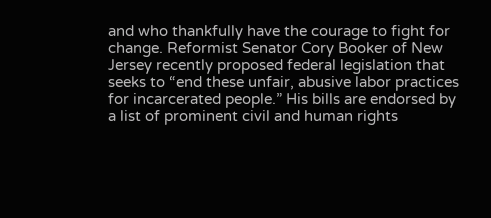and who thankfully have the courage to fight for change. Reformist Senator Cory Booker of New Jersey recently proposed federal legislation that seeks to “end these unfair, abusive labor practices for incarcerated people.” His bills are endorsed by a list of prominent civil and human rights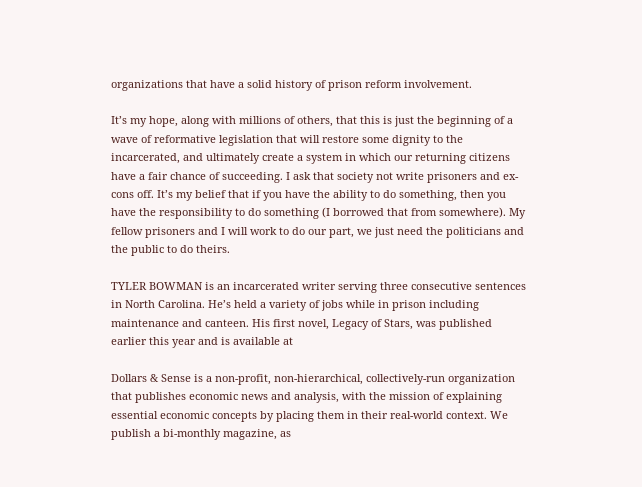organizations that have a solid history of prison reform involvement.

It’s my hope, along with millions of others, that this is just the beginning of a wave of reformative legislation that will restore some dignity to the incarcerated, and ultimately create a system in which our returning citizens have a fair chance of succeeding. I ask that society not write prisoners and ex-cons off. It’s my belief that if you have the ability to do something, then you have the responsibility to do something (I borrowed that from somewhere). My fellow prisoners and I will work to do our part, we just need the politicians and the public to do theirs.

TYLER BOWMAN is an incarcerated writer serving three consecutive sentences in North Carolina. He’s held a variety of jobs while in prison including maintenance and canteen. His first novel, Legacy of Stars, was published earlier this year and is available at

Dollars & Sense is a non-profit, non-hierarchical, collectively-run organization that publishes economic news and analysis, with the mission of explaining essential economic concepts by placing them in their real-world context. We publish a bi-monthly magazine, as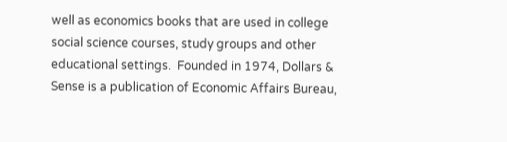well as economics books that are used in college social science courses, study groups and other educational settings.  Founded in 1974, Dollars & Sense is a publication of Economic Affairs Bureau,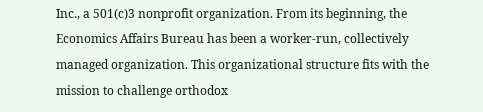Inc., a 501(c)3 nonprofit organization. From its beginning, the Economics Affairs Bureau has been a worker-run, collectively managed organization. This organizational structure fits with the mission to challenge orthodox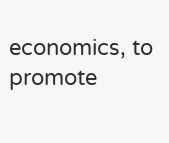economics, to promote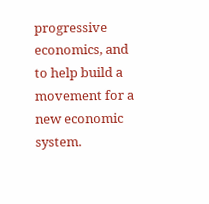progressive economics, and to help build a movement for a new economic system.